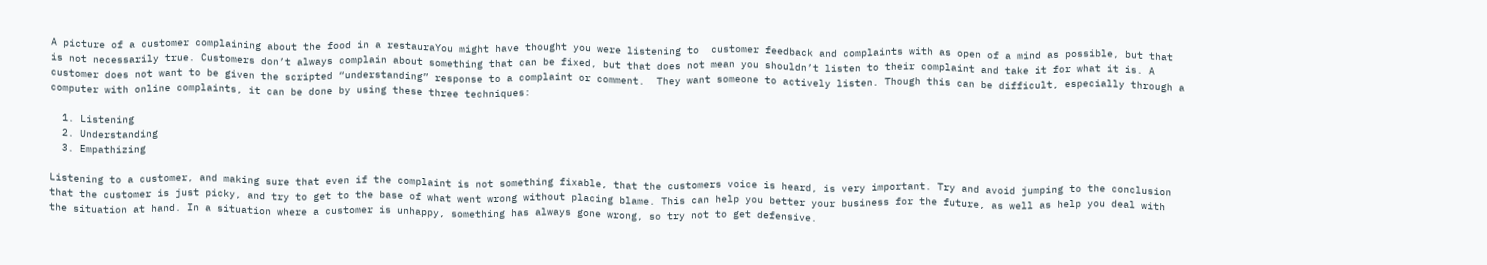A picture of a customer complaining about the food in a restauraYou might have thought you were listening to  customer feedback and complaints with as open of a mind as possible, but that is not necessarily true. Customers don’t always complain about something that can be fixed, but that does not mean you shouldn’t listen to their complaint and take it for what it is. A customer does not want to be given the scripted “understanding” response to a complaint or comment.  They want someone to actively listen. Though this can be difficult, especially through a computer with online complaints, it can be done by using these three techniques:

  1. Listening
  2. Understanding
  3. Empathizing

Listening to a customer, and making sure that even if the complaint is not something fixable, that the customers voice is heard, is very important. Try and avoid jumping to the conclusion that the customer is just picky, and try to get to the base of what went wrong without placing blame. This can help you better your business for the future, as well as help you deal with the situation at hand. In a situation where a customer is unhappy, something has always gone wrong, so try not to get defensive.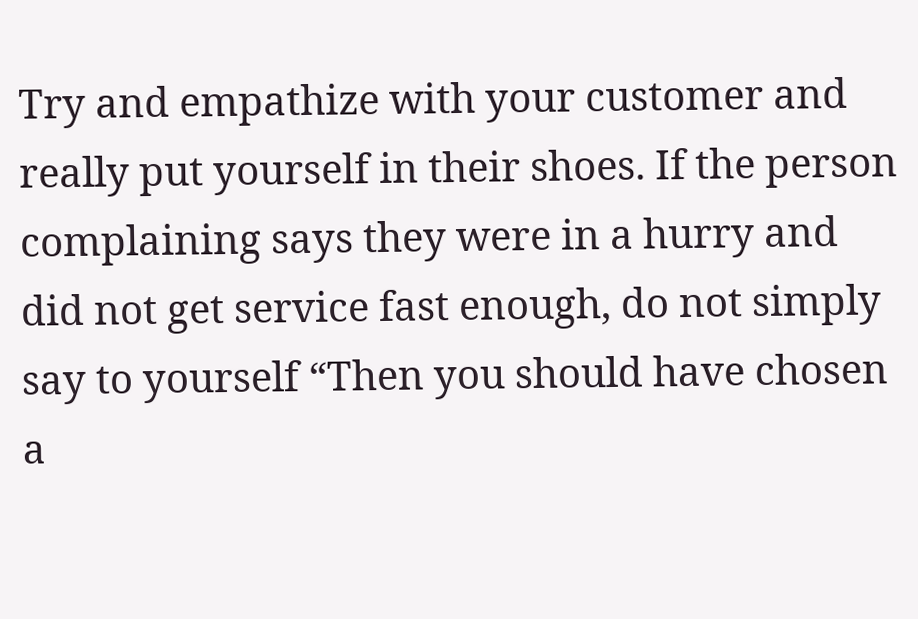Try and empathize with your customer and really put yourself in their shoes. If the person complaining says they were in a hurry and did not get service fast enough, do not simply say to yourself “Then you should have chosen a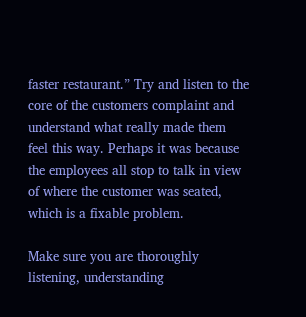faster restaurant.” Try and listen to the core of the customers complaint and understand what really made them feel this way. Perhaps it was because the employees all stop to talk in view of where the customer was seated, which is a fixable problem.

Make sure you are thoroughly listening, understanding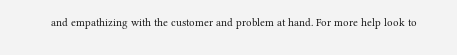and empathizing with the customer and problem at hand. For more help look to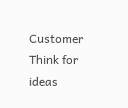Customer Think for ideas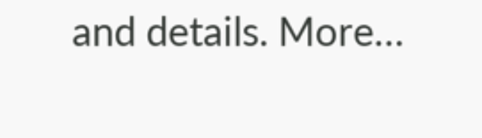and details. More…